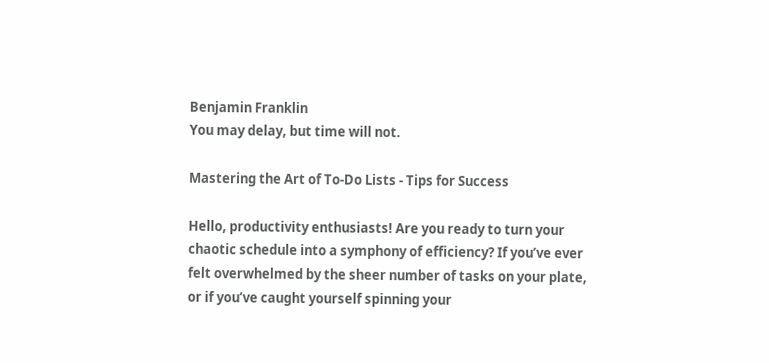Benjamin Franklin
You may delay, but time will not.

Mastering the Art of To-Do Lists - Tips for Success

Hello, productivity enthusiasts! Are you ready to turn your chaotic schedule into a symphony of efficiency? If you’ve ever felt overwhelmed by the sheer number of tasks on your plate, or if you’ve caught yourself spinning your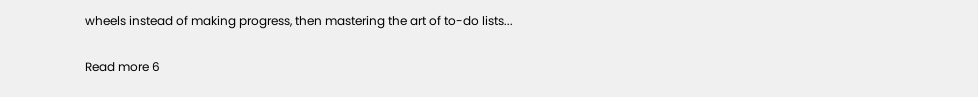wheels instead of making progress, then mastering the art of to-do lists...

Read more 6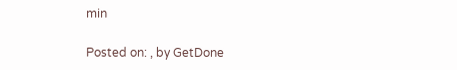min

Posted on: , by GetDone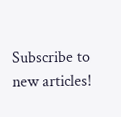Subscribe to new articles!